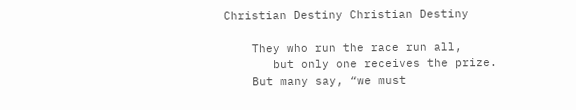Christian Destiny Christian Destiny

    They who run the race run all,
       but only one receives the prize.
    But many say, “we must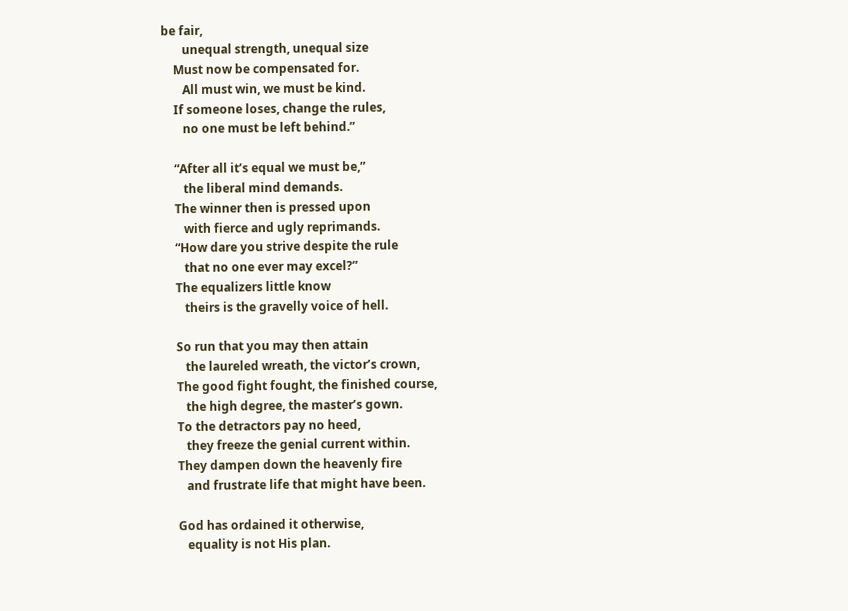be fair,
       unequal strength, unequal size
    Must now be compensated for.
       All must win, we must be kind.
    If someone loses, change the rules,
       no one must be left behind.”

    “After all it’s equal we must be,”
       the liberal mind demands.
    The winner then is pressed upon
       with fierce and ugly reprimands.
    “How dare you strive despite the rule
       that no one ever may excel?”
    The equalizers little know
       theirs is the gravelly voice of hell.

    So run that you may then attain
       the laureled wreath, the victor’s crown,
    The good fight fought, the finished course,
       the high degree, the master’s gown.
    To the detractors pay no heed,
       they freeze the genial current within.
    They dampen down the heavenly fire
       and frustrate life that might have been.

    God has ordained it otherwise,
       equality is not His plan.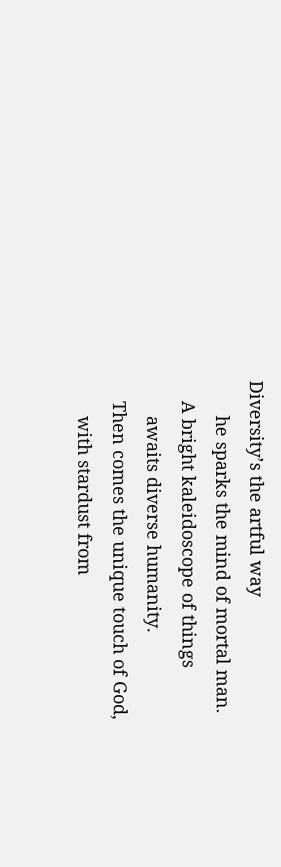Diversity’s the artful way
       he sparks the mind of mortal man.
    A bright kaleidoscope of things
       awaits diverse humanity.
    Then comes the unique touch of God,
       with stardust from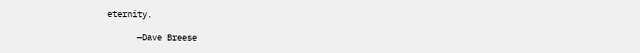eternity.

      —Dave Breese